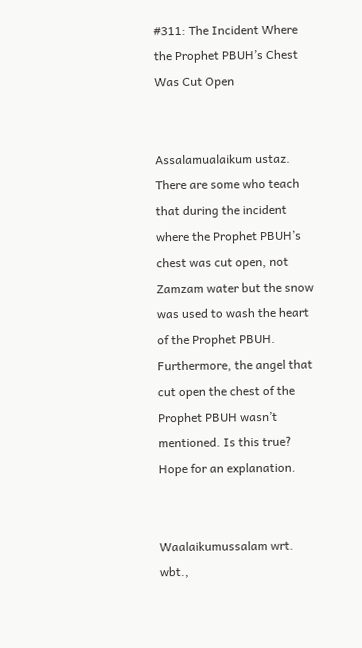#311: The Incident Where the Prophet PBUH’s Chest Was Cut Open


Assalamualaikum ustaz. There are some who teach that during the incident where the Prophet PBUH’s chest was cut open, not Zamzam water but the snow was used to wash the heart of the Prophet PBUH. Furthermore, the angel that cut open the chest of the Prophet PBUH wasn’t mentioned. Is this true? Hope for an explanation.


Waalaikumussalam wrt. wbt.,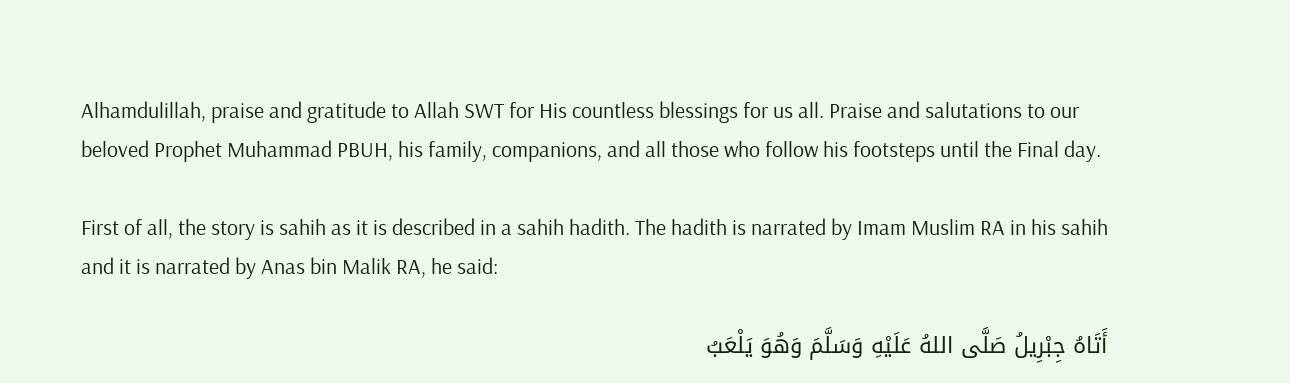Alhamdulillah, praise and gratitude to Allah SWT for His countless blessings for us all. Praise and salutations to our beloved Prophet Muhammad PBUH, his family, companions, and all those who follow his footsteps until the Final day.

First of all, the story is sahih as it is described in a sahih hadith. The hadith is narrated by Imam Muslim RA in his sahih and it is narrated by Anas bin Malik RA, he said:

أَتَاهُ جِبْرِيلُ صَلَّى اللهُ عَلَيْهِ وَسَلَّمَ وَهُوَ يَلْعَبُ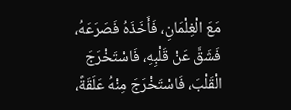مَعَ الْغِلْمَانِ، فَأَخَذَهُ فَصَرَعَهُ، فَشَقَّ عَنْ قَلْبِهِ، فَاسْتَخْرَجَ الْقَلْبَ، فَاسْتَخْرَجَ مِنْهُ عَلَقَةً،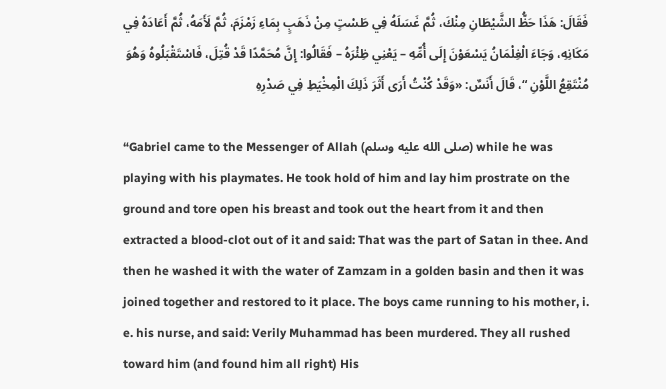فَقَالَ: هَذَا حَظُّ الشَّيْطَانِ مِنْكَ، ثُمَّ غَسَلَهُ فِي طَسْتٍ مِنْ ذَهَبٍ بِمَاءِ زَمْزَمَ، ثُمَّ لَأَمَهُ، ثُمَّ أَعَادَهُ فِي مَكَانِهِ، وَجَاءَ الْغِلْمَانُ يَسْعَوْنَ إِلَى أُمِّهِ – يَعْنِي ظِئْرَهُ – فَقَالُوا: إِنَّ مُحَمَّدًا قَدْ قُتِلَ، فَاسْتَقْبَلُوهُ وَهُوَ مُنْتَقِعُ اللَّوْنِ “، قَالَ أَنَسٌ: «وَقَدْ كُنْتُ أَرَى أَثَرَ ذَلِكَ الْمِخْيَطِ فِي صَدْرِهِ

“Gabriel came to the Messenger of Allah (صلى الله عليه وسلم) while he was playing with his playmates. He took hold of him and lay him prostrate on the ground and tore open his breast and took out the heart from it and then extracted a blood-clot out of it and said: That was the part of Satan in thee. And then he washed it with the water of Zamzam in a golden basin and then it was joined together and restored to it place. The boys came running to his mother, i. e. his nurse, and said: Verily Muhammad has been murdered. They all rushed toward him (and found him all right) His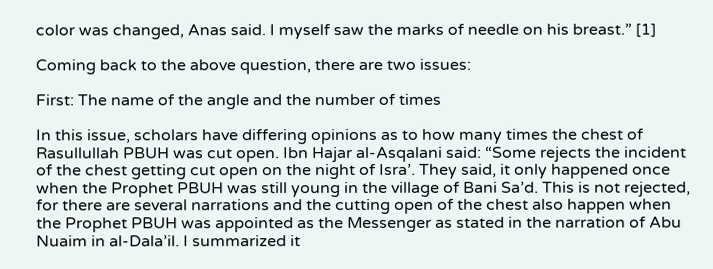color was changed, Anas said. I myself saw the marks of needle on his breast.” [1]

Coming back to the above question, there are two issues:

First: The name of the angle and the number of times

In this issue, scholars have differing opinions as to how many times the chest of Rasullullah PBUH was cut open. Ibn Hajar al-Asqalani said: “Some rejects the incident of the chest getting cut open on the night of Isra’. They said, it only happened once when the Prophet PBUH was still young in the village of Bani Sa’d. This is not rejected, for there are several narrations and the cutting open of the chest also happen when the Prophet PBUH was appointed as the Messenger as stated in the narration of Abu Nuaim in al-Dala’il. I summarized it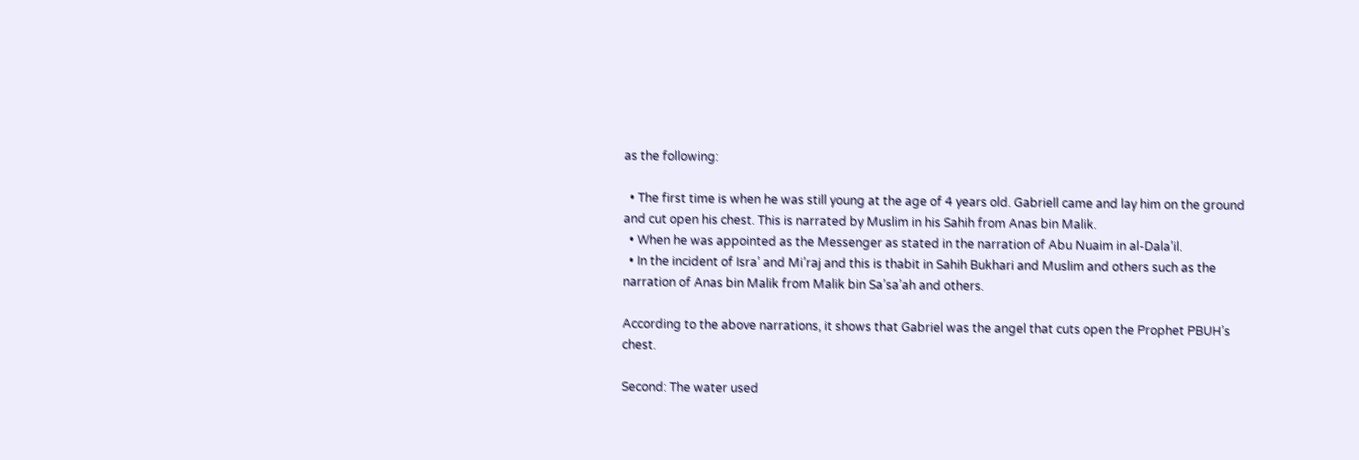as the following:

  • The first time is when he was still young at the age of 4 years old. Gabriell came and lay him on the ground and cut open his chest. This is narrated by Muslim in his Sahih from Anas bin Malik.
  • When he was appointed as the Messenger as stated in the narration of Abu Nuaim in al-Dala’il.
  • In the incident of Isra’ and Mi’raj and this is thabit in Sahih Bukhari and Muslim and others such as the narration of Anas bin Malik from Malik bin Sa’sa’ah and others.

According to the above narrations, it shows that Gabriel was the angel that cuts open the Prophet PBUH’s chest.

Second: The water used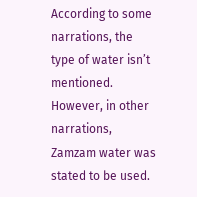According to some narrations, the type of water isn’t mentioned. However, in other narrations, Zamzam water was stated to be used.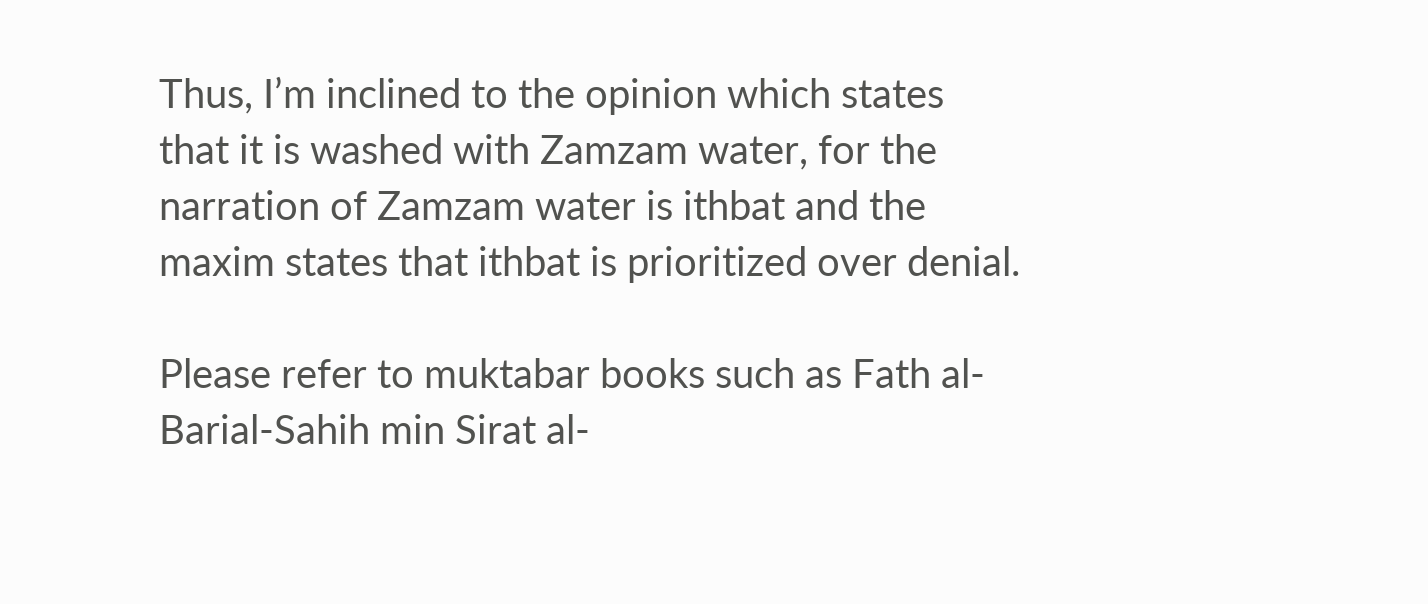Thus, I’m inclined to the opinion which states that it is washed with Zamzam water, for the narration of Zamzam water is ithbat and the maxim states that ithbat is prioritized over denial.

Please refer to muktabar books such as Fath al-Barial-Sahih min Sirat al-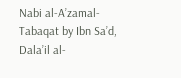Nabi al-A’zamal-Tabaqat by Ibn Sa’d, Dala’il al-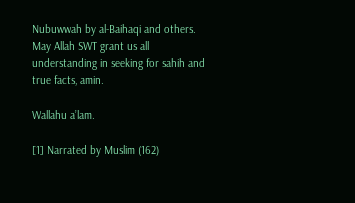Nubuwwah by al-Baihaqi and others. May Allah SWT grant us all understanding in seeking for sahih and true facts, amin.

Wallahu a’lam.

[1] Narrated by Muslim (162)